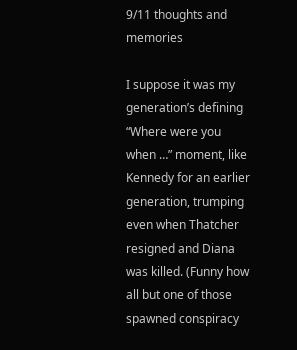9/11 thoughts and memories

I suppose it was my generation’s defining “Where were you when …” moment, like Kennedy for an earlier generation, trumping even when Thatcher resigned and Diana was killed. (Funny how all but one of those spawned conspiracy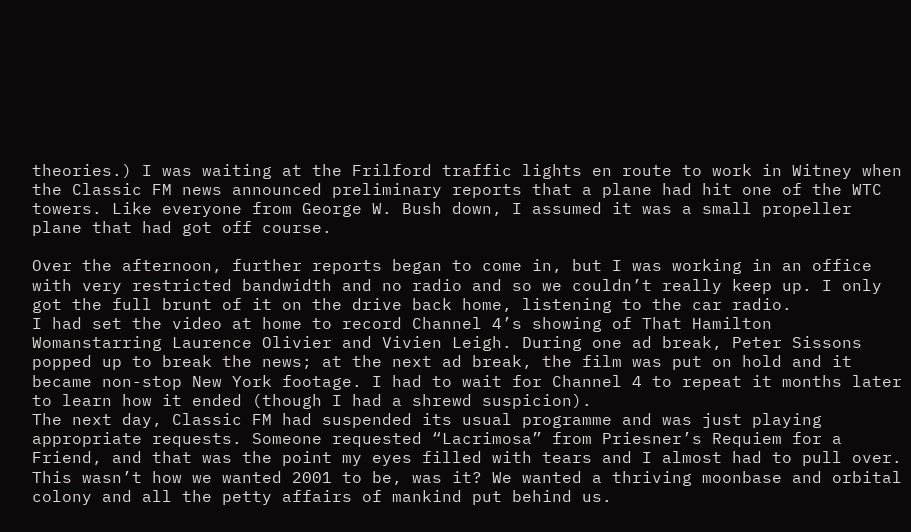theories.) I was waiting at the Frilford traffic lights en route to work in Witney when the Classic FM news announced preliminary reports that a plane had hit one of the WTC towers. Like everyone from George W. Bush down, I assumed it was a small propeller plane that had got off course.

Over the afternoon, further reports began to come in, but I was working in an office with very restricted bandwidth and no radio and so we couldn’t really keep up. I only got the full brunt of it on the drive back home, listening to the car radio.
I had set the video at home to record Channel 4’s showing of That Hamilton Womanstarring Laurence Olivier and Vivien Leigh. During one ad break, Peter Sissons popped up to break the news; at the next ad break, the film was put on hold and it became non-stop New York footage. I had to wait for Channel 4 to repeat it months later to learn how it ended (though I had a shrewd suspicion).
The next day, Classic FM had suspended its usual programme and was just playing appropriate requests. Someone requested “Lacrimosa” from Priesner’s Requiem for a Friend, and that was the point my eyes filled with tears and I almost had to pull over.
This wasn’t how we wanted 2001 to be, was it? We wanted a thriving moonbase and orbital colony and all the petty affairs of mankind put behind us.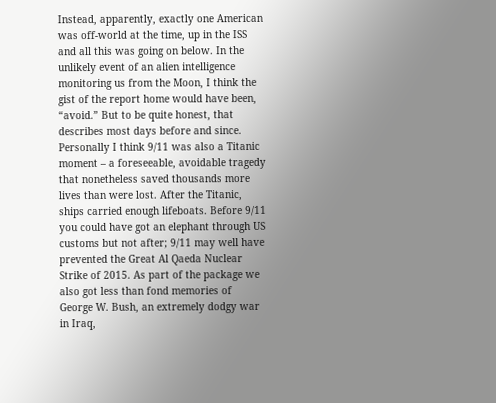Instead, apparently, exactly one American was off-world at the time, up in the ISS and all this was going on below. In the unlikely event of an alien intelligence monitoring us from the Moon, I think the gist of the report home would have been, “avoid.” But to be quite honest, that describes most days before and since.
Personally I think 9/11 was also a Titanic moment – a foreseeable, avoidable tragedy that nonetheless saved thousands more lives than were lost. After the Titanic, ships carried enough lifeboats. Before 9/11 you could have got an elephant through US customs but not after; 9/11 may well have prevented the Great Al Qaeda Nuclear Strike of 2015. As part of the package we also got less than fond memories of George W. Bush, an extremely dodgy war in Iraq,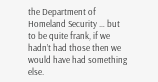the Department of Homeland Security … but to be quite frank, if we hadn’t had those then we would have had something else.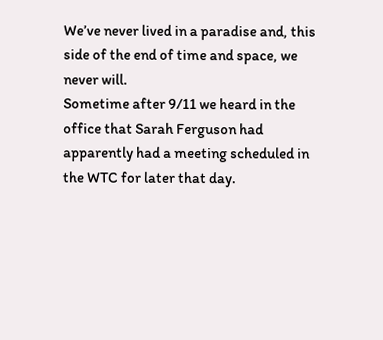We’ve never lived in a paradise and, this side of the end of time and space, we never will.
Sometime after 9/11 we heard in the office that Sarah Ferguson had apparently had a meeting scheduled in the WTC for later that day.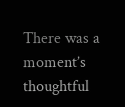There was a moment’s thoughtful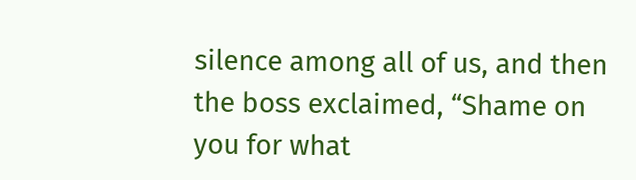silence among all of us, and then the boss exclaimed, “Shame on you for what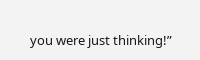you were just thinking!”